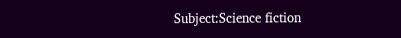Subject:Science fiction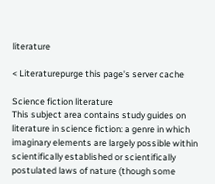literature

< Literaturepurge this page's server cache

Science fiction literature
This subject area contains study guides on literature in science fiction: a genre in which imaginary elements are largely possible within scientifically established or scientifically postulated laws of nature (though some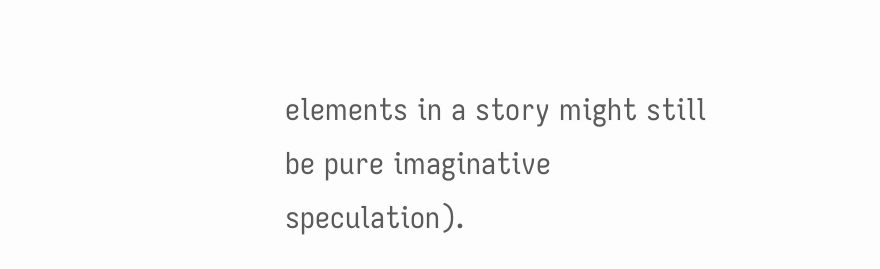elements in a story might still be pure imaginative speculation).